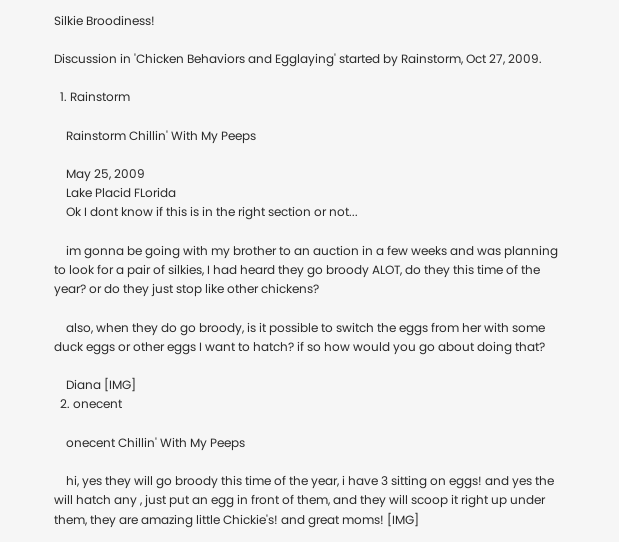Silkie Broodiness!

Discussion in 'Chicken Behaviors and Egglaying' started by Rainstorm, Oct 27, 2009.

  1. Rainstorm

    Rainstorm Chillin' With My Peeps

    May 25, 2009
    Lake Placid FLorida
    Ok I dont know if this is in the right section or not...

    im gonna be going with my brother to an auction in a few weeks and was planning to look for a pair of silkies, I had heard they go broody ALOT, do they this time of the year? or do they just stop like other chickens?

    also, when they do go broody, is it possible to switch the eggs from her with some duck eggs or other eggs I want to hatch? if so how would you go about doing that?

    Diana [IMG]
  2. onecent

    onecent Chillin' With My Peeps

    hi, yes they will go broody this time of the year, i have 3 sitting on eggs! and yes the will hatch any , just put an egg in front of them, and they will scoop it right up under them, they are amazing little Chickie's! and great moms! [IMG]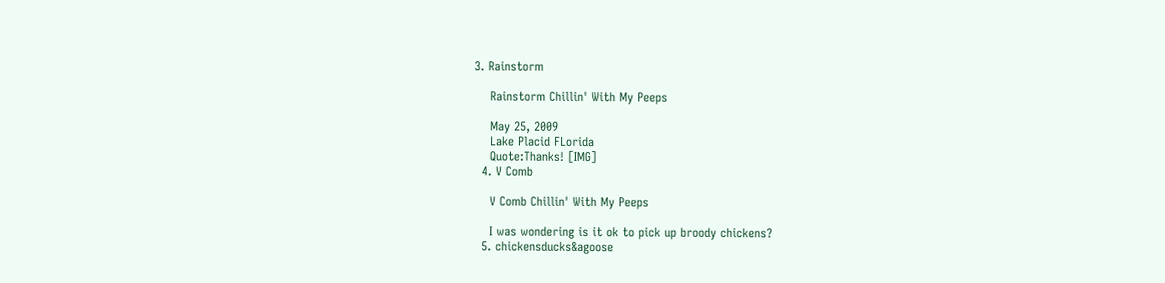3. Rainstorm

    Rainstorm Chillin' With My Peeps

    May 25, 2009
    Lake Placid FLorida
    Quote:Thanks! [IMG]
  4. V Comb

    V Comb Chillin' With My Peeps

    I was wondering is it ok to pick up broody chickens?
  5. chickensducks&agoose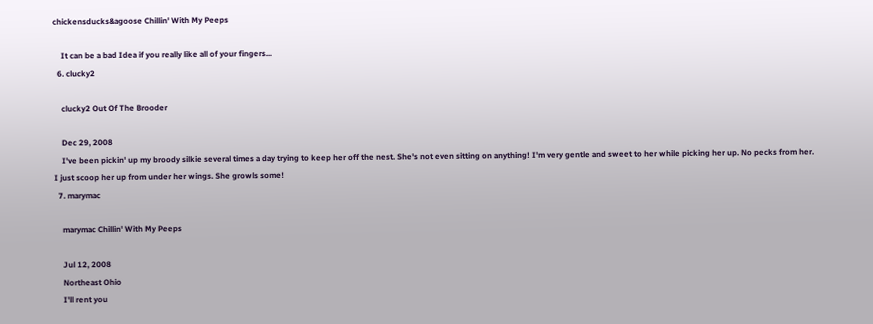chickensducks&agoose Chillin' With My Peeps

    It can be a bad Idea if you really like all of your fingers...
  6. clucky2

    clucky2 Out Of The Brooder

    Dec 29, 2008
    I've been pickin' up my broody silkie several times a day trying to keep her off the nest. She's not even sitting on anything! I'm very gentle and sweet to her while picking her up. No pecks from her. I just scoop her up from under her wings. She growls some!
  7. marymac

    marymac Chillin' With My Peeps

    Jul 12, 2008
    Northeast Ohio
    I'll rent you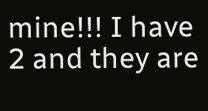mine!!! I have 2 and they are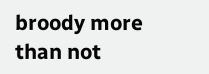broody more than not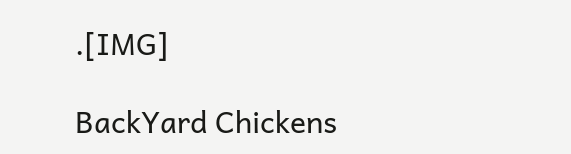.[IMG]

BackYard Chickens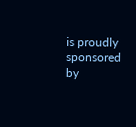is proudly sponsored by